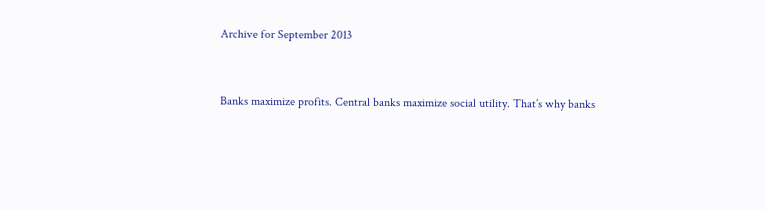Archive for September 2013


Banks maximize profits. Central banks maximize social utility. That’s why banks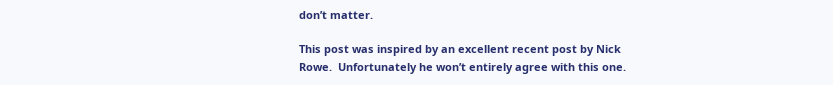don’t matter.

This post was inspired by an excellent recent post by Nick Rowe.  Unfortunately he won’t entirely agree with this one.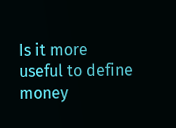Is it more useful to define money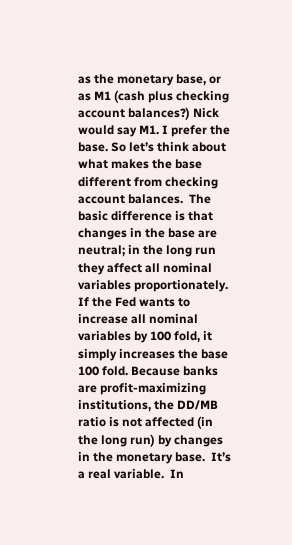as the monetary base, or as M1 (cash plus checking account balances?) Nick would say M1. I prefer the base. So let’s think about what makes the base different from checking account balances.  The basic difference is that changes in the base are neutral; in the long run they affect all nominal variables proportionately. If the Fed wants to increase all nominal variables by 100 fold, it simply increases the base 100 fold. Because banks are profit-maximizing institutions, the DD/MB ratio is not affected (in the long run) by changes in the monetary base.  It’s a real variable.  In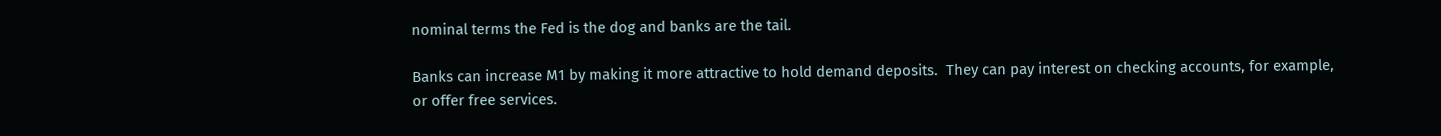nominal terms the Fed is the dog and banks are the tail.

Banks can increase M1 by making it more attractive to hold demand deposits.  They can pay interest on checking accounts, for example, or offer free services.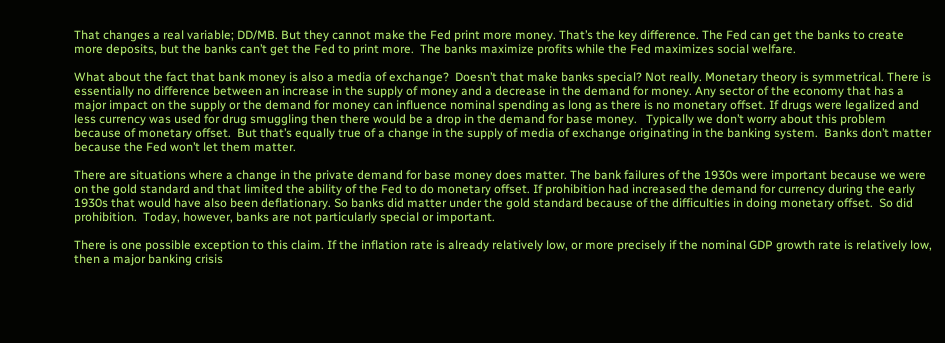That changes a real variable; DD/MB. But they cannot make the Fed print more money. That’s the key difference. The Fed can get the banks to create more deposits, but the banks can’t get the Fed to print more.  The banks maximize profits while the Fed maximizes social welfare.

What about the fact that bank money is also a media of exchange?  Doesn’t that make banks special? Not really. Monetary theory is symmetrical. There is essentially no difference between an increase in the supply of money and a decrease in the demand for money. Any sector of the economy that has a major impact on the supply or the demand for money can influence nominal spending as long as there is no monetary offset. If drugs were legalized and less currency was used for drug smuggling then there would be a drop in the demand for base money.   Typically we don’t worry about this problem because of monetary offset.  But that’s equally true of a change in the supply of media of exchange originating in the banking system.  Banks don’t matter because the Fed won’t let them matter.

There are situations where a change in the private demand for base money does matter. The bank failures of the 1930s were important because we were on the gold standard and that limited the ability of the Fed to do monetary offset. If prohibition had increased the demand for currency during the early 1930s that would have also been deflationary. So banks did matter under the gold standard because of the difficulties in doing monetary offset.  So did prohibition.  Today, however, banks are not particularly special or important.

There is one possible exception to this claim. If the inflation rate is already relatively low, or more precisely if the nominal GDP growth rate is relatively low, then a major banking crisis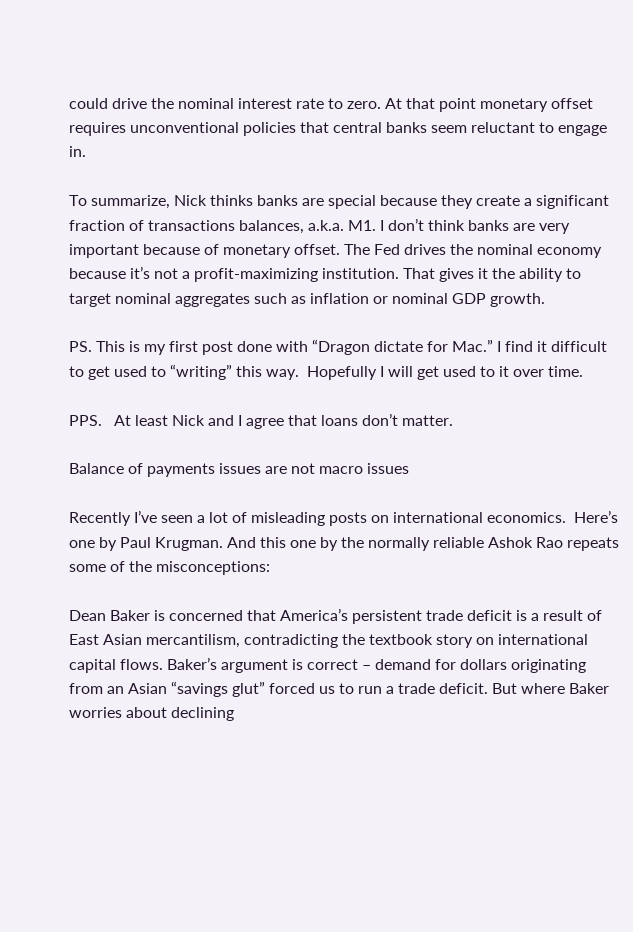could drive the nominal interest rate to zero. At that point monetary offset requires unconventional policies that central banks seem reluctant to engage in.

To summarize, Nick thinks banks are special because they create a significant fraction of transactions balances, a.k.a. M1. I don’t think banks are very important because of monetary offset. The Fed drives the nominal economy because it’s not a profit-maximizing institution. That gives it the ability to target nominal aggregates such as inflation or nominal GDP growth.

PS. This is my first post done with “Dragon dictate for Mac.” I find it difficult to get used to “writing” this way.  Hopefully I will get used to it over time.

PPS.   At least Nick and I agree that loans don’t matter.

Balance of payments issues are not macro issues

Recently I’ve seen a lot of misleading posts on international economics.  Here’s one by Paul Krugman. And this one by the normally reliable Ashok Rao repeats some of the misconceptions:

Dean Baker is concerned that America’s persistent trade deficit is a result of East Asian mercantilism, contradicting the textbook story on international capital flows. Baker’s argument is correct – demand for dollars originating from an Asian “savings glut” forced us to run a trade deficit. But where Baker worries about declining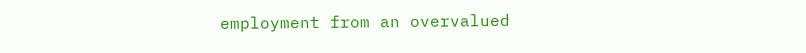employment from an overvalued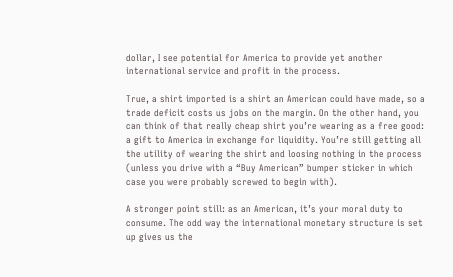dollar, I see potential for America to provide yet another international service and profit in the process.

True, a shirt imported is a shirt an American could have made, so a trade deficit costs us jobs on the margin. On the other hand, you can think of that really cheap shirt you’re wearing as a free good: a gift to America in exchange for liquidity. You’re still getting all the utility of wearing the shirt and loosing nothing in the process (unless you drive with a “Buy American” bumper sticker in which case you were probably screwed to begin with).

A stronger point still: as an American, it’s your moral duty to consume. The odd way the international monetary structure is set up gives us the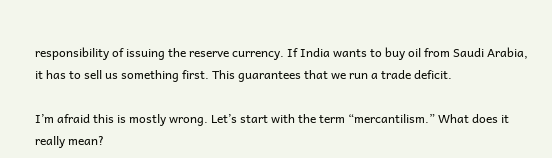responsibility of issuing the reserve currency. If India wants to buy oil from Saudi Arabia, it has to sell us something first. This guarantees that we run a trade deficit.

I’m afraid this is mostly wrong. Let’s start with the term “mercantilism.” What does it really mean?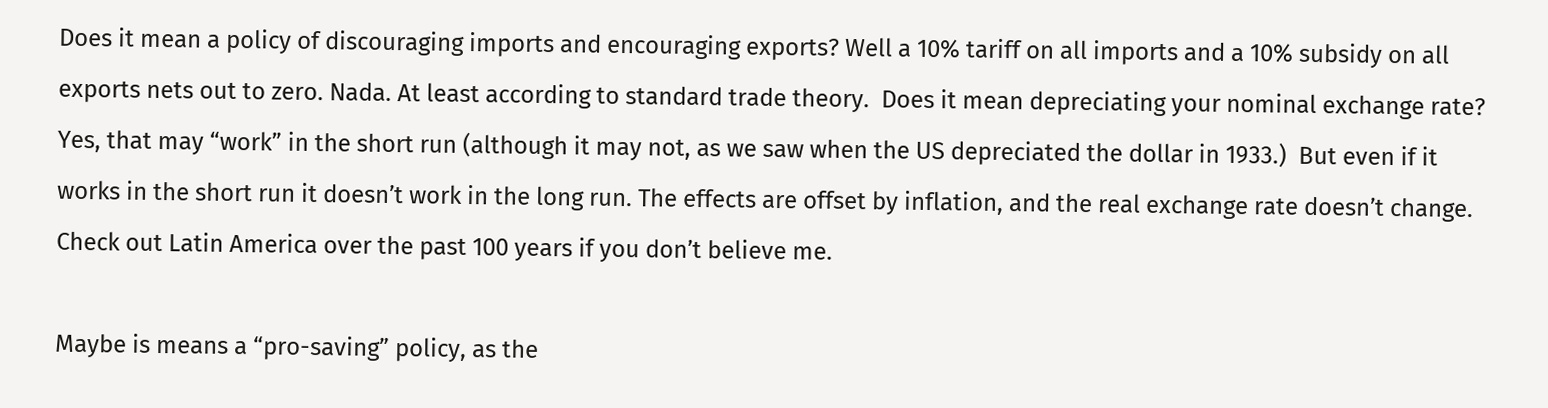Does it mean a policy of discouraging imports and encouraging exports? Well a 10% tariff on all imports and a 10% subsidy on all exports nets out to zero. Nada. At least according to standard trade theory.  Does it mean depreciating your nominal exchange rate? Yes, that may “work” in the short run (although it may not, as we saw when the US depreciated the dollar in 1933.)  But even if it works in the short run it doesn’t work in the long run. The effects are offset by inflation, and the real exchange rate doesn’t change.  Check out Latin America over the past 100 years if you don’t believe me.

Maybe is means a “pro-saving” policy, as the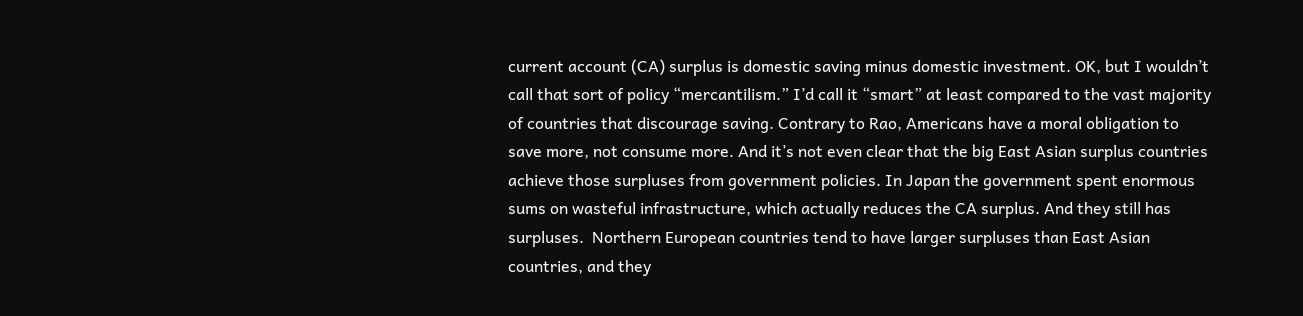current account (CA) surplus is domestic saving minus domestic investment. OK, but I wouldn’t call that sort of policy “mercantilism.” I’d call it “smart” at least compared to the vast majority of countries that discourage saving. Contrary to Rao, Americans have a moral obligation to save more, not consume more. And it’s not even clear that the big East Asian surplus countries achieve those surpluses from government policies. In Japan the government spent enormous sums on wasteful infrastructure, which actually reduces the CA surplus. And they still has surpluses.  Northern European countries tend to have larger surpluses than East Asian countries, and they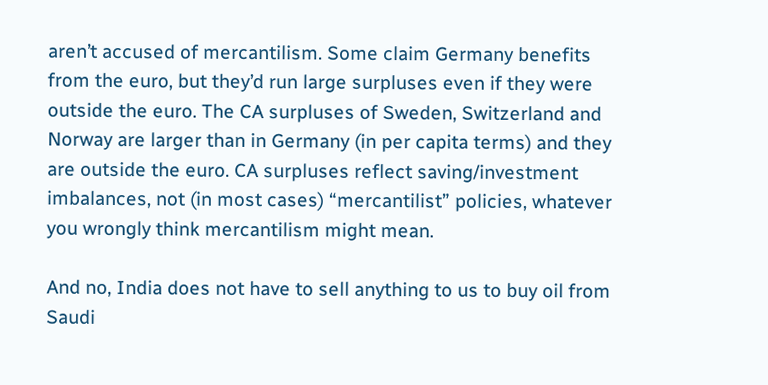aren’t accused of mercantilism. Some claim Germany benefits from the euro, but they’d run large surpluses even if they were outside the euro. The CA surpluses of Sweden, Switzerland and Norway are larger than in Germany (in per capita terms) and they are outside the euro. CA surpluses reflect saving/investment imbalances, not (in most cases) “mercantilist” policies, whatever you wrongly think mercantilism might mean.

And no, India does not have to sell anything to us to buy oil from Saudi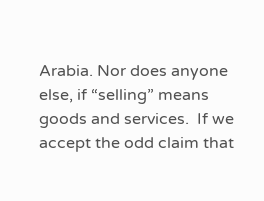Arabia. Nor does anyone else, if “selling” means goods and services.  If we accept the odd claim that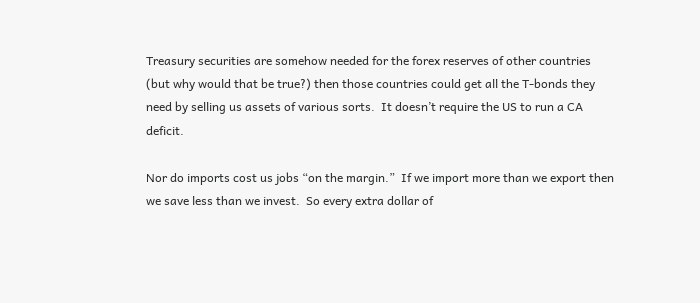Treasury securities are somehow needed for the forex reserves of other countries (but why would that be true?) then those countries could get all the T-bonds they need by selling us assets of various sorts.  It doesn’t require the US to run a CA deficit.

Nor do imports cost us jobs “on the margin.”  If we import more than we export then we save less than we invest.  So every extra dollar of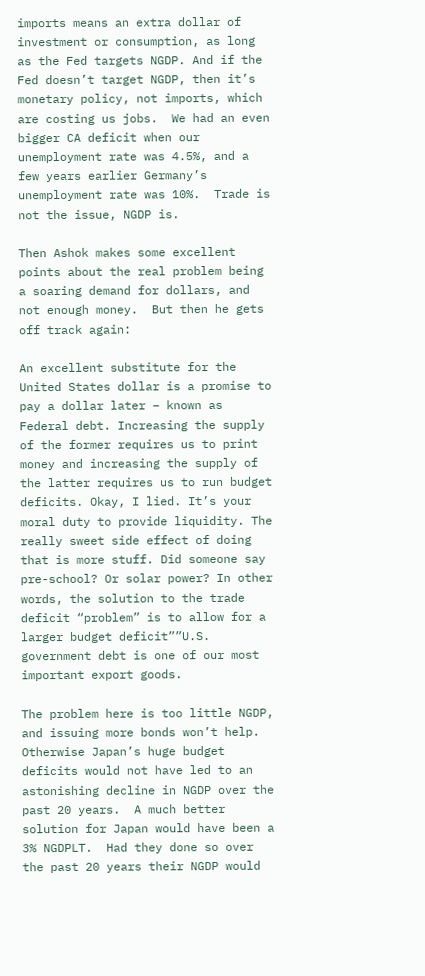imports means an extra dollar of investment or consumption, as long as the Fed targets NGDP. And if the Fed doesn’t target NGDP, then it’s monetary policy, not imports, which are costing us jobs.  We had an even bigger CA deficit when our unemployment rate was 4.5%, and a few years earlier Germany’s unemployment rate was 10%.  Trade is not the issue, NGDP is.

Then Ashok makes some excellent points about the real problem being a soaring demand for dollars, and not enough money.  But then he gets off track again:

An excellent substitute for the United States dollar is a promise to pay a dollar later – known as Federal debt. Increasing the supply of the former requires us to print money and increasing the supply of the latter requires us to run budget deficits. Okay, I lied. It’s your moral duty to provide liquidity. The really sweet side effect of doing that is more stuff. Did someone say pre-school? Or solar power? In other words, the solution to the trade deficit “problem” is to allow for a larger budget deficit””U.S. government debt is one of our most important export goods.

The problem here is too little NGDP, and issuing more bonds won’t help. Otherwise Japan’s huge budget deficits would not have led to an astonishing decline in NGDP over the past 20 years.  A much better solution for Japan would have been a 3% NGDPLT.  Had they done so over the past 20 years their NGDP would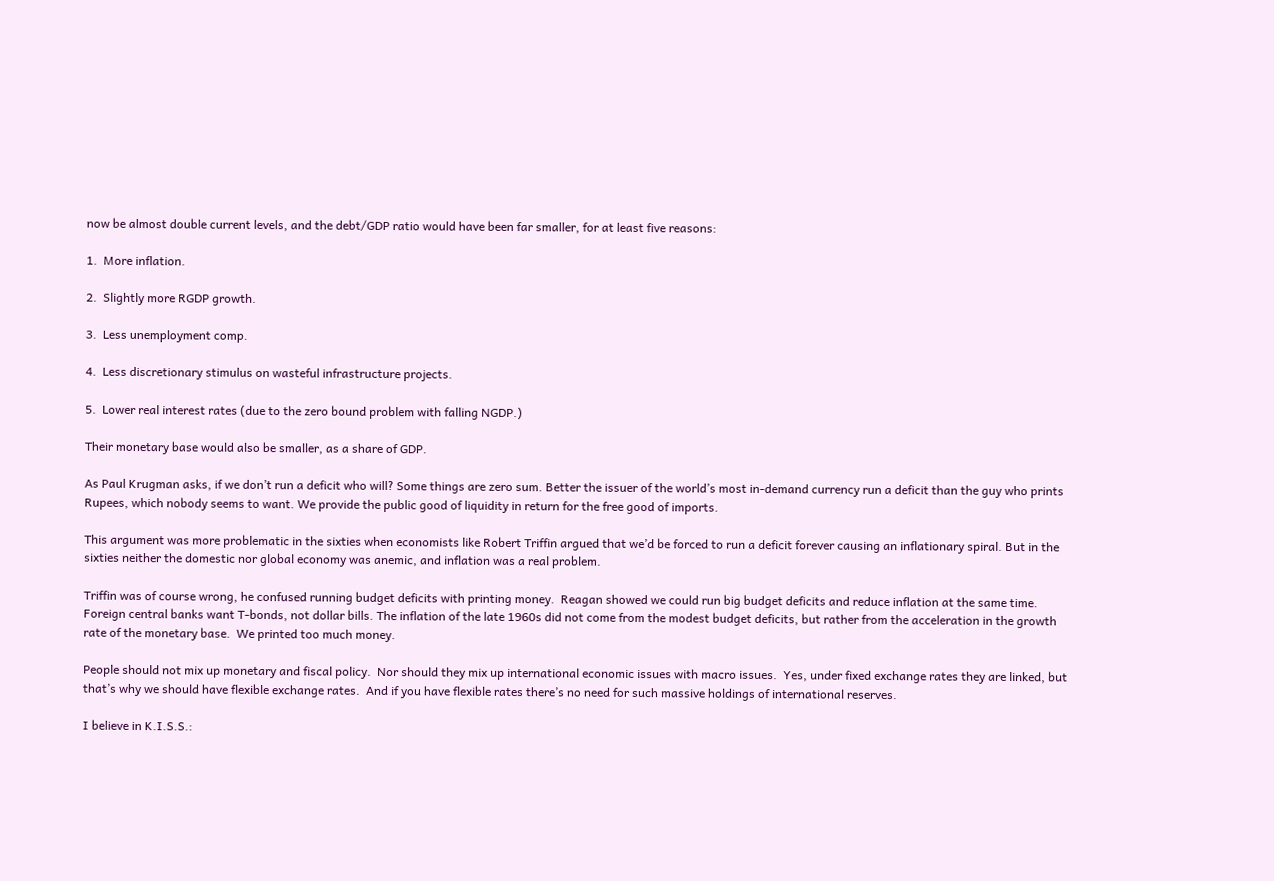now be almost double current levels, and the debt/GDP ratio would have been far smaller, for at least five reasons:

1.  More inflation.

2.  Slightly more RGDP growth.

3.  Less unemployment comp.

4.  Less discretionary stimulus on wasteful infrastructure projects.

5.  Lower real interest rates (due to the zero bound problem with falling NGDP.)

Their monetary base would also be smaller, as a share of GDP.

As Paul Krugman asks, if we don’t run a deficit who will? Some things are zero sum. Better the issuer of the world’s most in-demand currency run a deficit than the guy who prints Rupees, which nobody seems to want. We provide the public good of liquidity in return for the free good of imports.

This argument was more problematic in the sixties when economists like Robert Triffin argued that we’d be forced to run a deficit forever causing an inflationary spiral. But in the sixties neither the domestic nor global economy was anemic, and inflation was a real problem.

Triffin was of course wrong, he confused running budget deficits with printing money.  Reagan showed we could run big budget deficits and reduce inflation at the same time.  Foreign central banks want T-bonds, not dollar bills. The inflation of the late 1960s did not come from the modest budget deficits, but rather from the acceleration in the growth rate of the monetary base.  We printed too much money.

People should not mix up monetary and fiscal policy.  Nor should they mix up international economic issues with macro issues.  Yes, under fixed exchange rates they are linked, but that’s why we should have flexible exchange rates.  And if you have flexible rates there’s no need for such massive holdings of international reserves.

I believe in K.I.S.S.: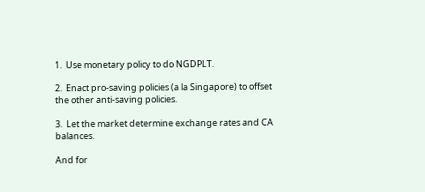1.  Use monetary policy to do NGDPLT.

2.  Enact pro-saving policies (a la Singapore) to offset the other anti-saving policies.

3.  Let the market determine exchange rates and CA balances.

And for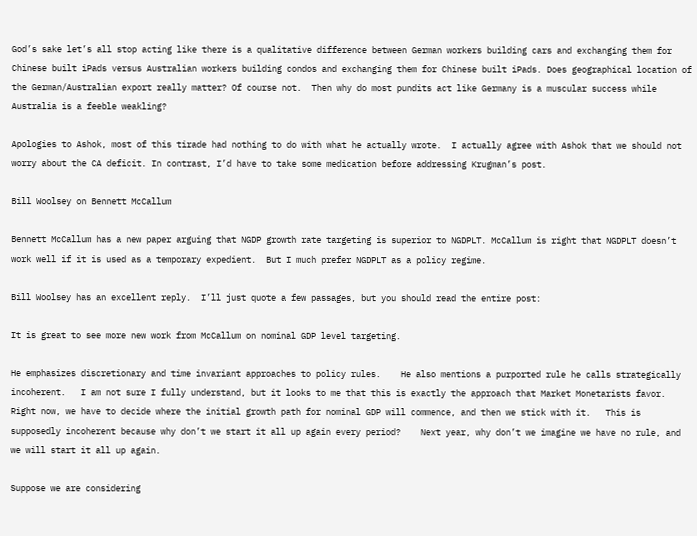God’s sake let’s all stop acting like there is a qualitative difference between German workers building cars and exchanging them for Chinese built iPads versus Australian workers building condos and exchanging them for Chinese built iPads. Does geographical location of the German/Australian export really matter? Of course not.  Then why do most pundits act like Germany is a muscular success while Australia is a feeble weakling?

Apologies to Ashok, most of this tirade had nothing to do with what he actually wrote.  I actually agree with Ashok that we should not worry about the CA deficit. In contrast, I’d have to take some medication before addressing Krugman’s post.

Bill Woolsey on Bennett McCallum

Bennett McCallum has a new paper arguing that NGDP growth rate targeting is superior to NGDPLT. McCallum is right that NGDPLT doesn’t work well if it is used as a temporary expedient.  But I much prefer NGDPLT as a policy regime.

Bill Woolsey has an excellent reply.  I’ll just quote a few passages, but you should read the entire post:

It is great to see more new work from McCallum on nominal GDP level targeting.

He emphasizes discretionary and time invariant approaches to policy rules.    He also mentions a purported rule he calls strategically incoherent.   I am not sure I fully understand, but it looks to me that this is exactly the approach that Market Monetarists favor.   Right now, we have to decide where the initial growth path for nominal GDP will commence, and then we stick with it.   This is supposedly incoherent because why don’t we start it all up again every period?    Next year, why don’t we imagine we have no rule, and we will start it all up again.

Suppose we are considering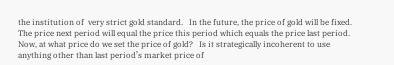the institution of  very strict gold standard.   In the future, the price of gold will be fixed.   The price next period will equal the price this period which equals the price last period.   Now, at what price do we set the price of gold?   Is it strategically incoherent to use anything other than last period’s market price of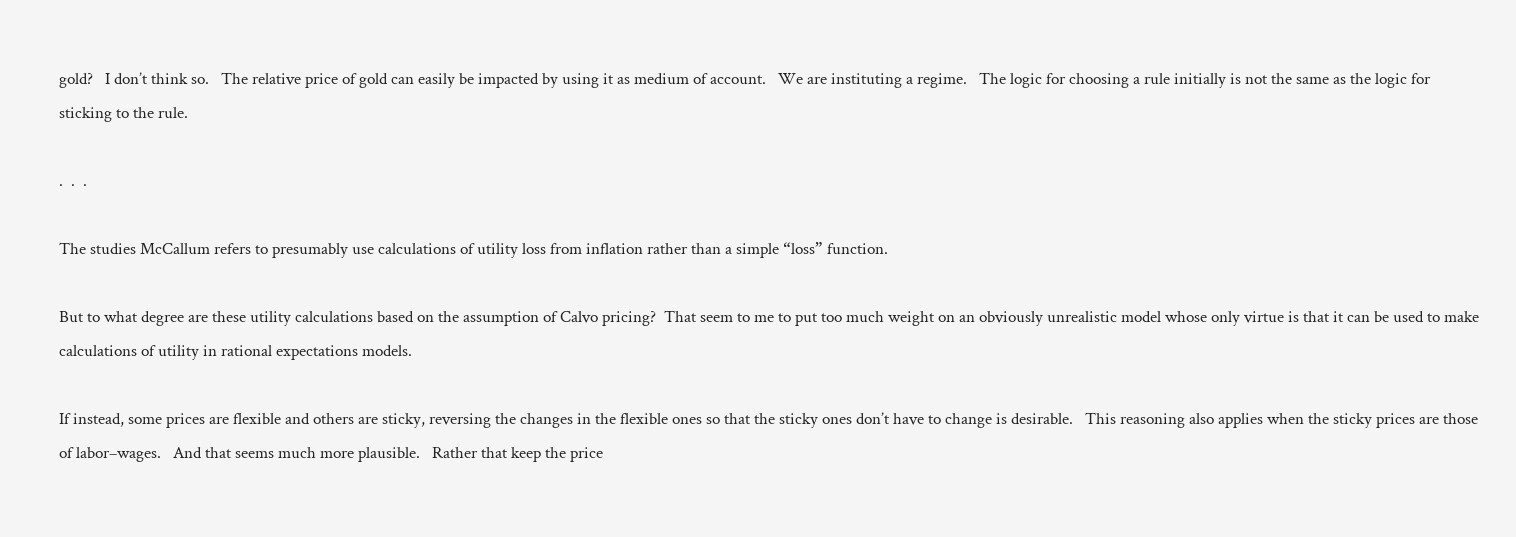gold?   I don’t think so.   The relative price of gold can easily be impacted by using it as medium of account.   We are instituting a regime.   The logic for choosing a rule initially is not the same as the logic for sticking to the rule.

.  .  .

The studies McCallum refers to presumably use calculations of utility loss from inflation rather than a simple “loss” function.

But to what degree are these utility calculations based on the assumption of Calvo pricing?  That seem to me to put too much weight on an obviously unrealistic model whose only virtue is that it can be used to make calculations of utility in rational expectations models.

If instead, some prices are flexible and others are sticky, reversing the changes in the flexible ones so that the sticky ones don’t have to change is desirable.   This reasoning also applies when the sticky prices are those of labor–wages.   And that seems much more plausible.   Rather that keep the price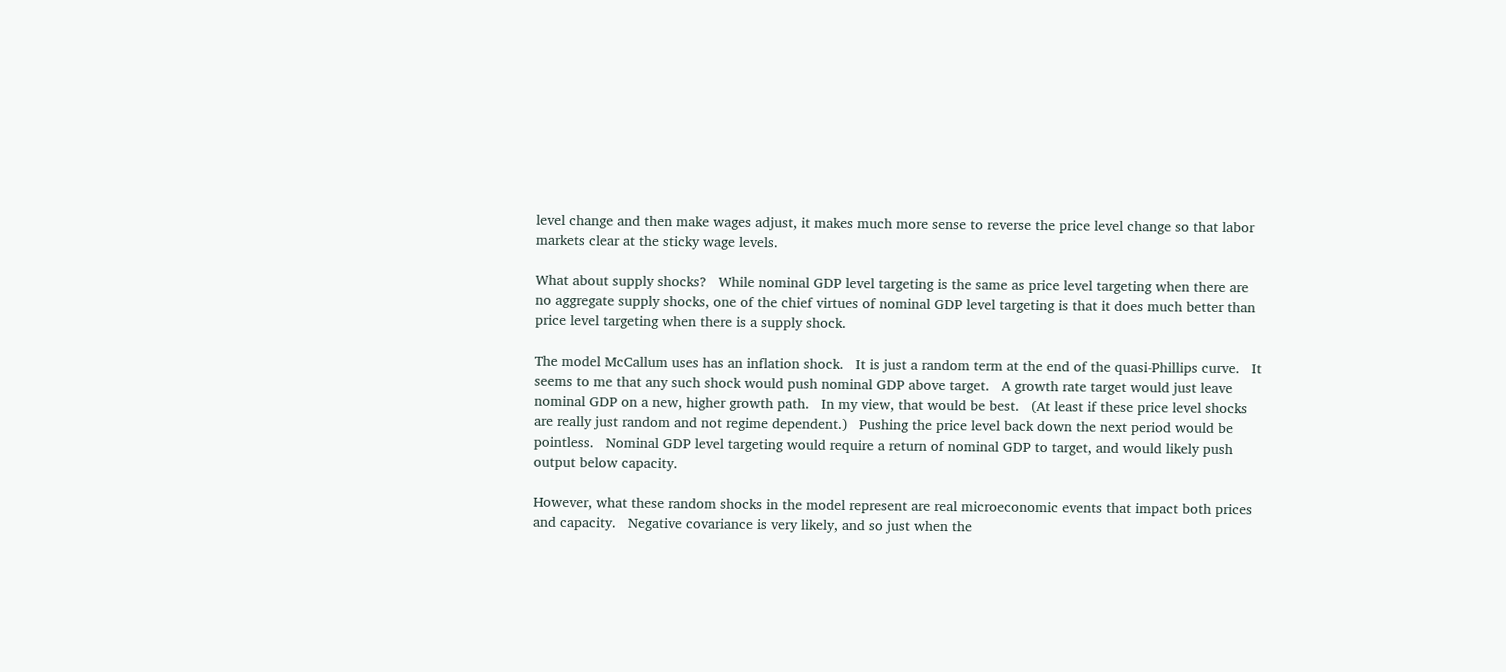level change and then make wages adjust, it makes much more sense to reverse the price level change so that labor markets clear at the sticky wage levels.

What about supply shocks?   While nominal GDP level targeting is the same as price level targeting when there are no aggregate supply shocks, one of the chief virtues of nominal GDP level targeting is that it does much better than price level targeting when there is a supply shock.

The model McCallum uses has an inflation shock.   It is just a random term at the end of the quasi-Phillips curve.   It seems to me that any such shock would push nominal GDP above target.   A growth rate target would just leave nominal GDP on a new, higher growth path.   In my view, that would be best.   (At least if these price level shocks are really just random and not regime dependent.)   Pushing the price level back down the next period would be pointless.   Nominal GDP level targeting would require a return of nominal GDP to target, and would likely push output below capacity.

However, what these random shocks in the model represent are real microeconomic events that impact both prices and capacity.   Negative covariance is very likely, and so just when the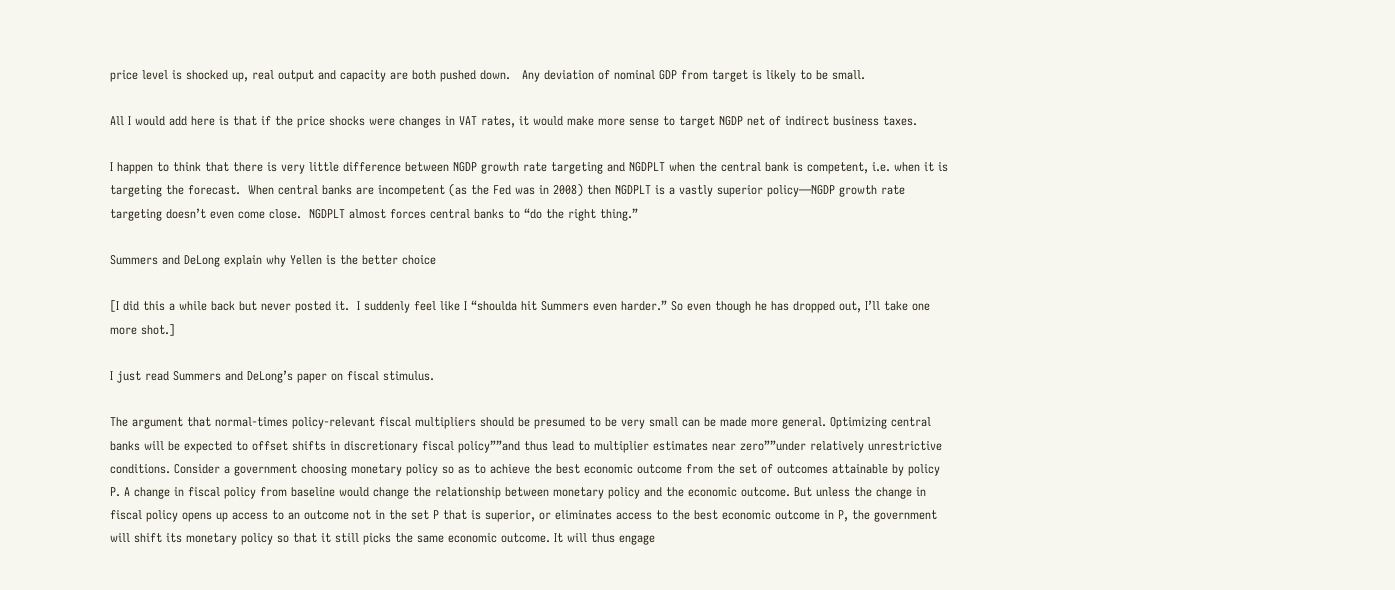price level is shocked up, real output and capacity are both pushed down.   Any deviation of nominal GDP from target is likely to be small.

All I would add here is that if the price shocks were changes in VAT rates, it would make more sense to target NGDP net of indirect business taxes.

I happen to think that there is very little difference between NGDP growth rate targeting and NGDPLT when the central bank is competent, i.e. when it is targeting the forecast.  When central banks are incompetent (as the Fed was in 2008) then NGDPLT is a vastly superior policy—NGDP growth rate targeting doesn’t even come close.  NGDPLT almost forces central banks to “do the right thing.”

Summers and DeLong explain why Yellen is the better choice

[I did this a while back but never posted it.  I suddenly feel like I “shoulda hit Summers even harder.” So even though he has dropped out, I’ll take one more shot.]

I just read Summers and DeLong’s paper on fiscal stimulus.

The argument that normal-times policy-relevant fiscal multipliers should be presumed to be very small can be made more general. Optimizing central banks will be expected to offset shifts in discretionary fiscal policy””and thus lead to multiplier estimates near zero””under relatively unrestrictive conditions. Consider a government choosing monetary policy so as to achieve the best economic outcome from the set of outcomes attainable by policy P. A change in fiscal policy from baseline would change the relationship between monetary policy and the economic outcome. But unless the change in fiscal policy opens up access to an outcome not in the set P that is superior, or eliminates access to the best economic outcome in P, the government will shift its monetary policy so that it still picks the same economic outcome. It will thus engage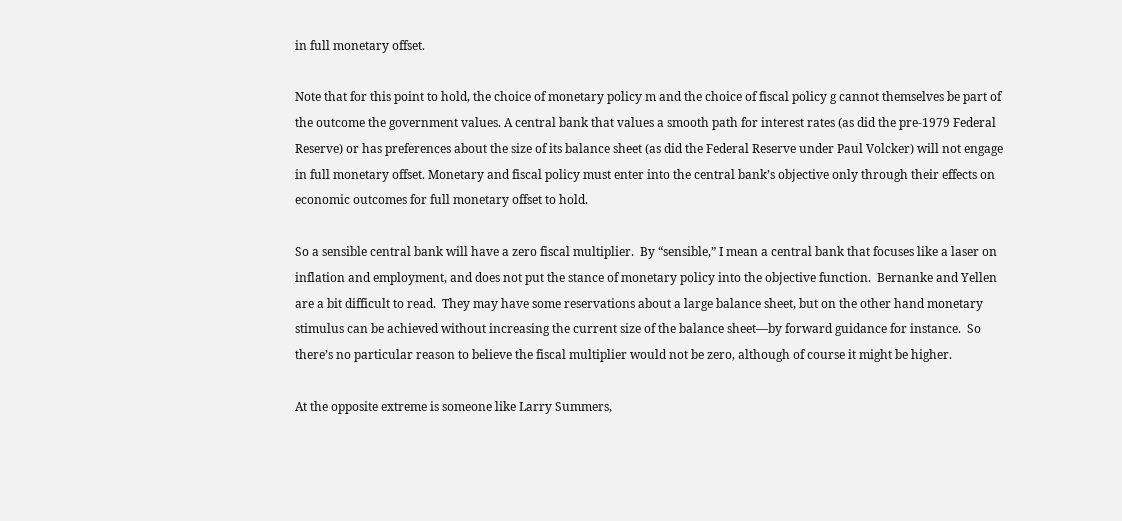in full monetary offset.

Note that for this point to hold, the choice of monetary policy m and the choice of fiscal policy g cannot themselves be part of the outcome the government values. A central bank that values a smooth path for interest rates (as did the pre-1979 Federal Reserve) or has preferences about the size of its balance sheet (as did the Federal Reserve under Paul Volcker) will not engage in full monetary offset. Monetary and fiscal policy must enter into the central bank’s objective only through their effects on economic outcomes for full monetary offset to hold.

So a sensible central bank will have a zero fiscal multiplier.  By “sensible,” I mean a central bank that focuses like a laser on inflation and employment, and does not put the stance of monetary policy into the objective function.  Bernanke and Yellen are a bit difficult to read.  They may have some reservations about a large balance sheet, but on the other hand monetary stimulus can be achieved without increasing the current size of the balance sheet—by forward guidance for instance.  So there’s no particular reason to believe the fiscal multiplier would not be zero, although of course it might be higher.

At the opposite extreme is someone like Larry Summers,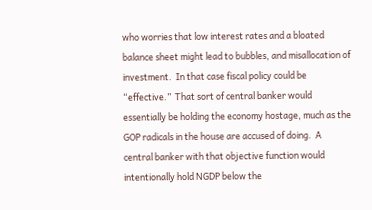who worries that low interest rates and a bloated balance sheet might lead to bubbles, and misallocation of investment.  In that case fiscal policy could be “effective.”  That sort of central banker would essentially be holding the economy hostage, much as the GOP radicals in the house are accused of doing.  A central banker with that objective function would intentionally hold NGDP below the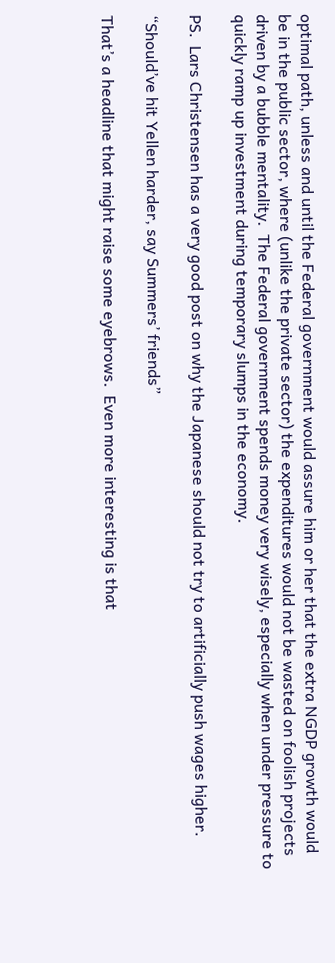optimal path, unless and until the Federal government would assure him or her that the extra NGDP growth would be in the public sector, where (unlike the private sector) the expenditures would not be wasted on foolish projects driven by a bubble mentality.  The Federal government spends money very wisely, especially when under pressure to quickly ramp up investment during temporary slumps in the economy.

PS.  Lars Christensen has a very good post on why the Japanese should not try to artificially push wages higher.

“Should’ve hit Yellen harder, say Summers’ friends”

That’s a headline that might raise some eyebrows.  Even more interesting is that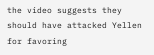the video suggests they should have attacked Yellen for favoring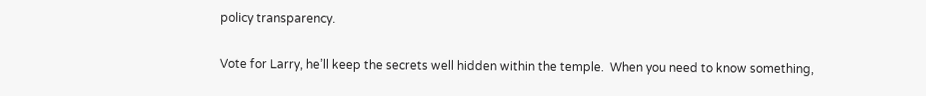policy transparency.

Vote for Larry, he’ll keep the secrets well hidden within the temple.  When you need to know something,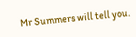Mr Summers will tell you.